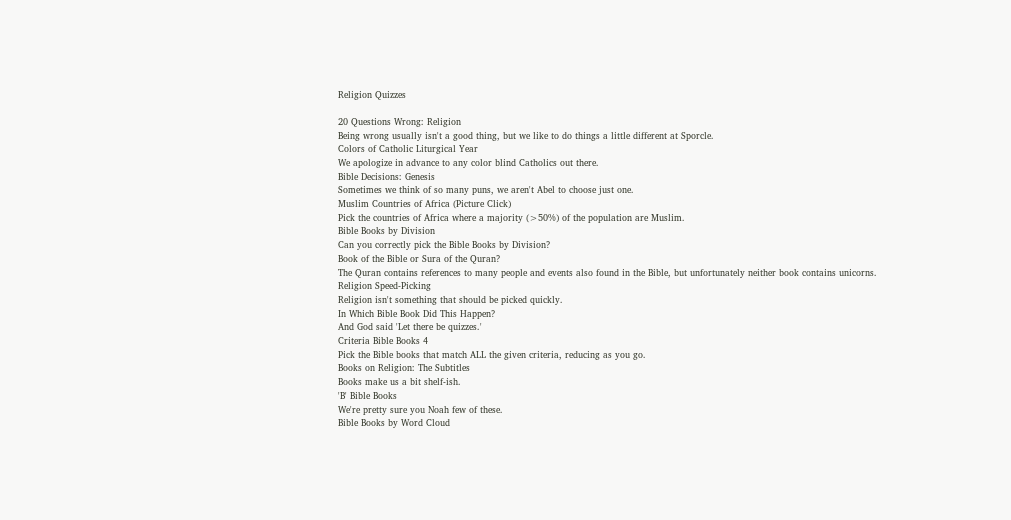Religion Quizzes

20 Questions Wrong: Religion
Being wrong usually isn't a good thing, but we like to do things a little different at Sporcle.
Colors of Catholic Liturgical Year
We apologize in advance to any color blind Catholics out there.
Bible Decisions: Genesis
Sometimes we think of so many puns, we aren't Abel to choose just one.
Muslim Countries of Africa (Picture Click)
Pick the countries of Africa where a majority (>50%) of the population are Muslim.
Bible Books by Division
Can you correctly pick the Bible Books by Division?
Book of the Bible or Sura of the Quran?
The Quran contains references to many people and events also found in the Bible, but unfortunately neither book contains unicorns.
Religion Speed-Picking
Religion isn't something that should be picked quickly.
In Which Bible Book Did This Happen?
And God said 'Let there be quizzes.'
Criteria Bible Books 4
Pick the Bible books that match ALL the given criteria, reducing as you go.
Books on Religion: The Subtitles
Books make us a bit shelf-ish.
'B' Bible Books
We're pretty sure you Noah few of these.
Bible Books by Word Cloud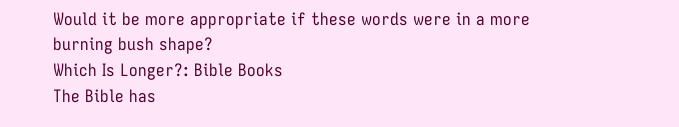Would it be more appropriate if these words were in a more burning bush shape?
Which Is Longer?: Bible Books
The Bible has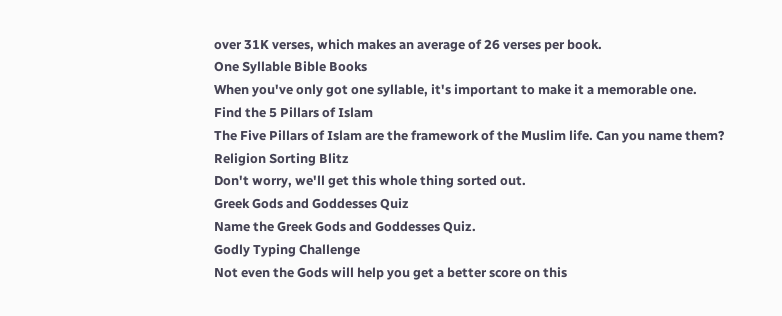over 31K verses, which makes an average of 26 verses per book.
One Syllable Bible Books
When you've only got one syllable, it's important to make it a memorable one.
Find the 5 Pillars of Islam
The Five Pillars of Islam are the framework of the Muslim life. Can you name them?
Religion Sorting Blitz
Don't worry, we'll get this whole thing sorted out.
Greek Gods and Goddesses Quiz
Name the Greek Gods and Goddesses Quiz.
Godly Typing Challenge
Not even the Gods will help you get a better score on this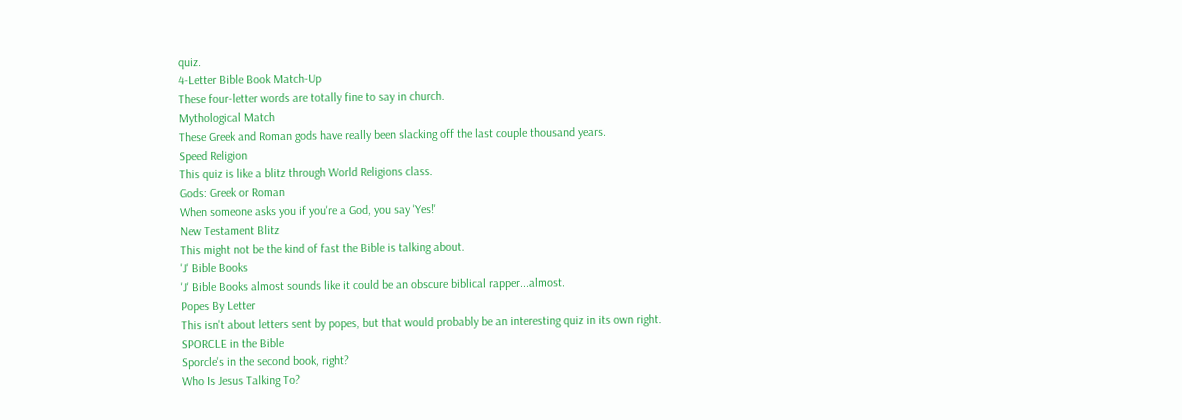quiz.
4-Letter Bible Book Match-Up
These four-letter words are totally fine to say in church.
Mythological Match
These Greek and Roman gods have really been slacking off the last couple thousand years.
Speed Religion
This quiz is like a blitz through World Religions class.
Gods: Greek or Roman
When someone asks you if you're a God, you say 'Yes!'
New Testament Blitz
This might not be the kind of fast the Bible is talking about.
'J' Bible Books
'J' Bible Books almost sounds like it could be an obscure biblical rapper...almost.
Popes By Letter
This isn't about letters sent by popes, but that would probably be an interesting quiz in its own right.
SPORCLE in the Bible
Sporcle's in the second book, right?
Who Is Jesus Talking To?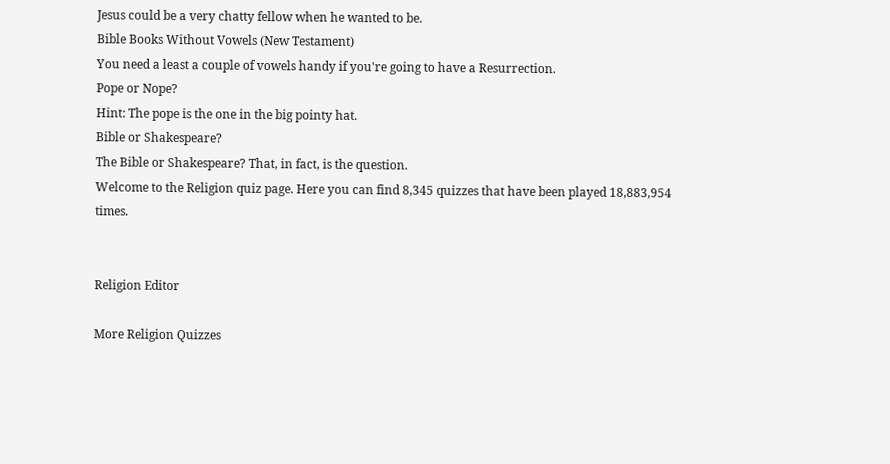Jesus could be a very chatty fellow when he wanted to be.
Bible Books Without Vowels (New Testament)
You need a least a couple of vowels handy if you're going to have a Resurrection.
Pope or Nope?
Hint: The pope is the one in the big pointy hat.
Bible or Shakespeare?
The Bible or Shakespeare? That, in fact, is the question.
Welcome to the Religion quiz page. Here you can find 8,345 quizzes that have been played 18,883,954 times.


Religion Editor

More Religion Quizzes